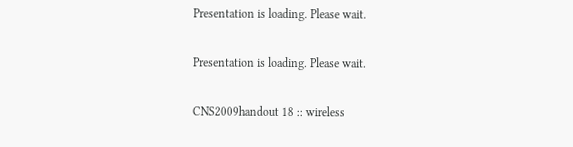Presentation is loading. Please wait.

Presentation is loading. Please wait.

CNS2009handout 18 :: wireless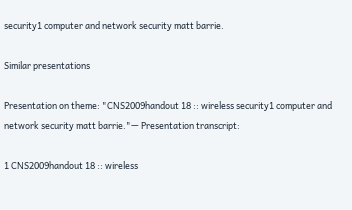security1 computer and network security matt barrie.

Similar presentations

Presentation on theme: "CNS2009handout 18 :: wireless security1 computer and network security matt barrie."— Presentation transcript:

1 CNS2009handout 18 :: wireless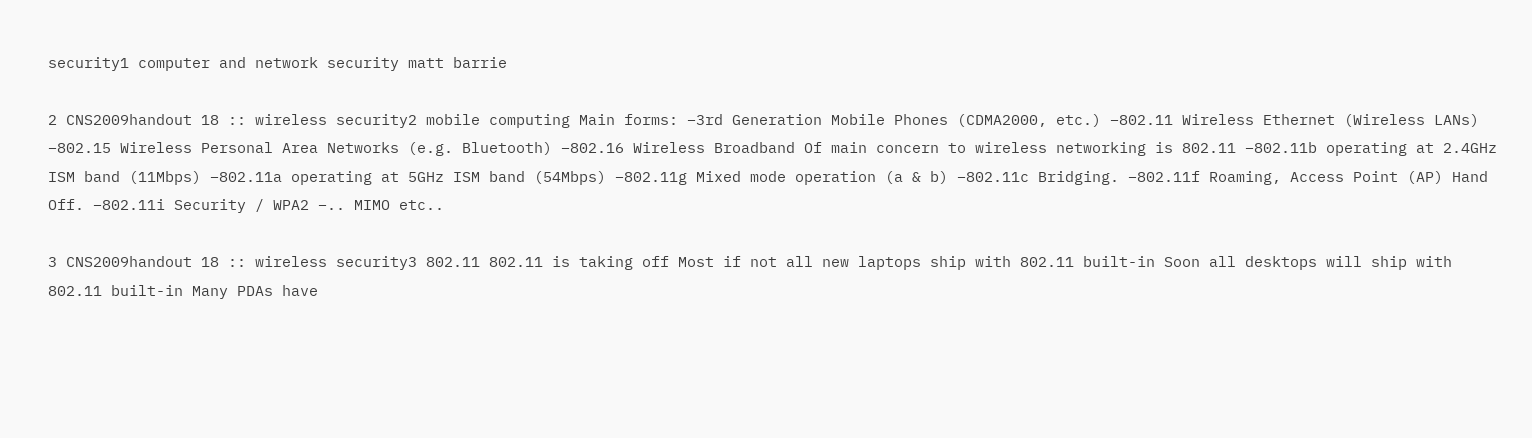security1 computer and network security matt barrie

2 CNS2009handout 18 :: wireless security2 mobile computing Main forms: –3rd Generation Mobile Phones (CDMA2000, etc.) –802.11 Wireless Ethernet (Wireless LANs) –802.15 Wireless Personal Area Networks (e.g. Bluetooth) –802.16 Wireless Broadband Of main concern to wireless networking is 802.11 –802.11b operating at 2.4GHz ISM band (11Mbps) –802.11a operating at 5GHz ISM band (54Mbps) –802.11g Mixed mode operation (a & b) –802.11c Bridging. –802.11f Roaming, Access Point (AP) Hand Off. –802.11i Security / WPA2 –.. MIMO etc..

3 CNS2009handout 18 :: wireless security3 802.11 802.11 is taking off Most if not all new laptops ship with 802.11 built-in Soon all desktops will ship with 802.11 built-in Many PDAs have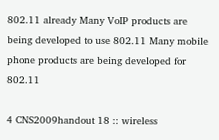802.11 already Many VoIP products are being developed to use 802.11 Many mobile phone products are being developed for 802.11

4 CNS2009handout 18 :: wireless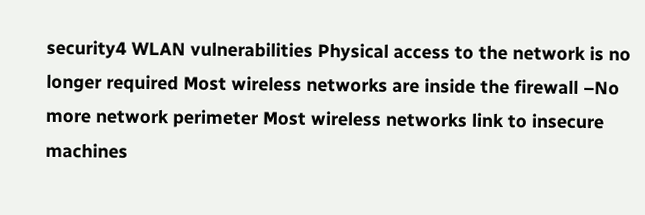security4 WLAN vulnerabilities Physical access to the network is no longer required Most wireless networks are inside the firewall –No more network perimeter Most wireless networks link to insecure machines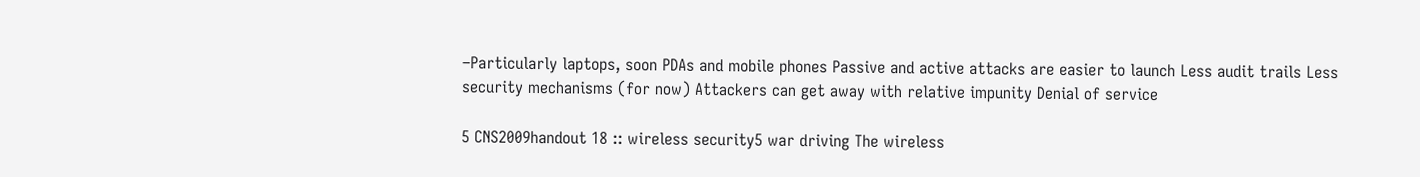–Particularly laptops, soon PDAs and mobile phones Passive and active attacks are easier to launch Less audit trails Less security mechanisms (for now) Attackers can get away with relative impunity Denial of service

5 CNS2009handout 18 :: wireless security5 war driving The wireless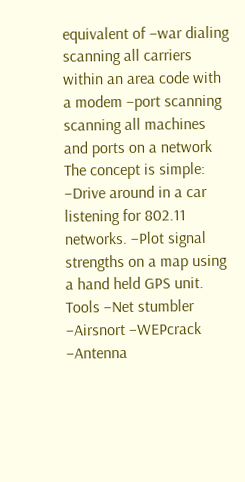equivalent of –war dialing scanning all carriers within an area code with a modem –port scanning scanning all machines and ports on a network The concept is simple: –Drive around in a car listening for 802.11 networks. –Plot signal strengths on a map using a hand held GPS unit. Tools –Net stumbler –Airsnort –WEPcrack –Antenna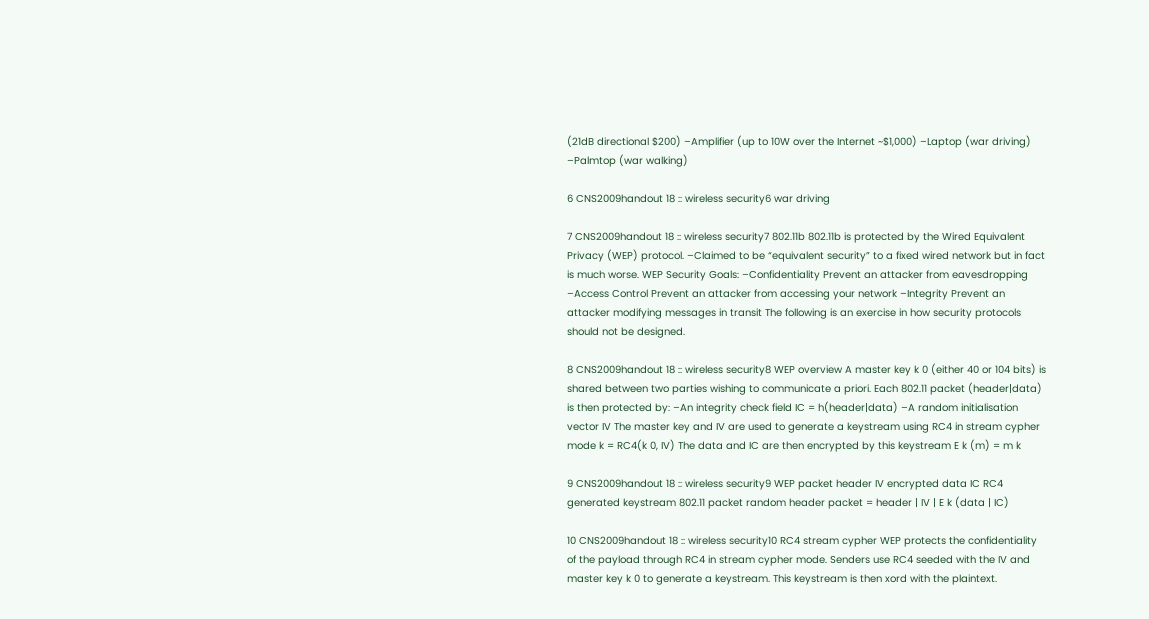(21dB directional $200) –Amplifier (up to 10W over the Internet ~$1,000) –Laptop (war driving) –Palmtop (war walking)

6 CNS2009handout 18 :: wireless security6 war driving

7 CNS2009handout 18 :: wireless security7 802.11b 802.11b is protected by the Wired Equivalent Privacy (WEP) protocol. –Claimed to be “equivalent security” to a fixed wired network but in fact is much worse. WEP Security Goals: –Confidentiality Prevent an attacker from eavesdropping –Access Control Prevent an attacker from accessing your network –Integrity Prevent an attacker modifying messages in transit The following is an exercise in how security protocols should not be designed.

8 CNS2009handout 18 :: wireless security8 WEP overview A master key k 0 (either 40 or 104 bits) is shared between two parties wishing to communicate a priori. Each 802.11 packet (header|data) is then protected by: –An integrity check field IC = h(header|data) –A random initialisation vector IV The master key and IV are used to generate a keystream using RC4 in stream cypher mode k = RC4(k 0, IV) The data and IC are then encrypted by this keystream E k (m) = m k

9 CNS2009handout 18 :: wireless security9 WEP packet header IV encrypted data IC RC4 generated keystream 802.11 packet random header packet = header | IV | E k (data | IC)

10 CNS2009handout 18 :: wireless security10 RC4 stream cypher WEP protects the confidentiality of the payload through RC4 in stream cypher mode. Senders use RC4 seeded with the IV and master key k 0 to generate a keystream. This keystream is then xord with the plaintext.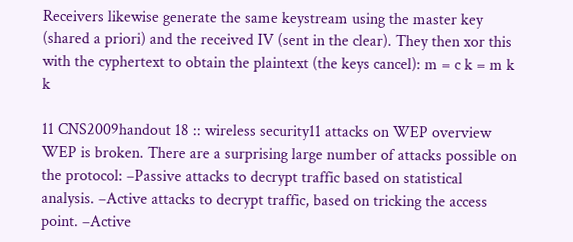Receivers likewise generate the same keystream using the master key (shared a priori) and the received IV (sent in the clear). They then xor this with the cyphertext to obtain the plaintext (the keys cancel): m = c k = m k k

11 CNS2009handout 18 :: wireless security11 attacks on WEP overview WEP is broken. There are a surprising large number of attacks possible on the protocol: –Passive attacks to decrypt traffic based on statistical analysis. –Active attacks to decrypt traffic, based on tricking the access point. –Active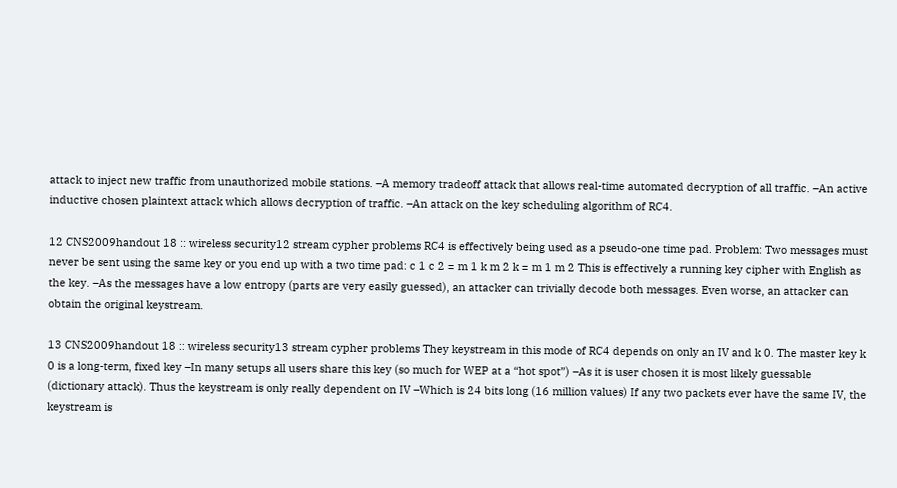attack to inject new traffic from unauthorized mobile stations. –A memory tradeoff attack that allows real-time automated decryption of all traffic. –An active inductive chosen plaintext attack which allows decryption of traffic. –An attack on the key scheduling algorithm of RC4.

12 CNS2009handout 18 :: wireless security12 stream cypher problems RC4 is effectively being used as a pseudo-one time pad. Problem: Two messages must never be sent using the same key or you end up with a two time pad: c 1 c 2 = m 1 k m 2 k = m 1 m 2 This is effectively a running key cipher with English as the key. –As the messages have a low entropy (parts are very easily guessed), an attacker can trivially decode both messages. Even worse, an attacker can obtain the original keystream.

13 CNS2009handout 18 :: wireless security13 stream cypher problems They keystream in this mode of RC4 depends on only an IV and k 0. The master key k 0 is a long-term, fixed key –In many setups all users share this key (so much for WEP at a “hot spot”) –As it is user chosen it is most likely guessable (dictionary attack). Thus the keystream is only really dependent on IV –Which is 24 bits long (16 million values) If any two packets ever have the same IV, the keystream is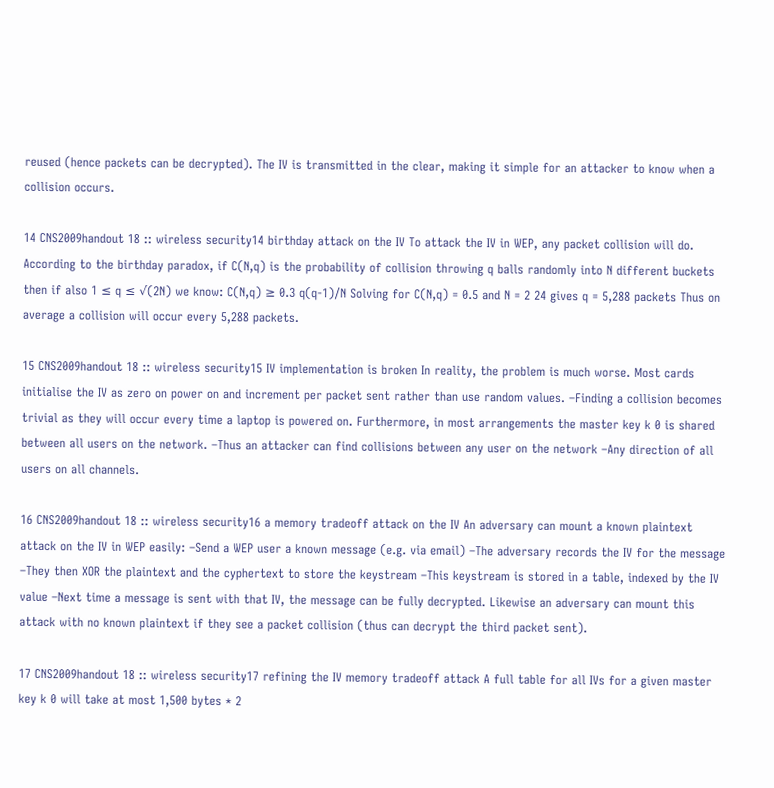reused (hence packets can be decrypted). The IV is transmitted in the clear, making it simple for an attacker to know when a collision occurs.

14 CNS2009handout 18 :: wireless security14 birthday attack on the IV To attack the IV in WEP, any packet collision will do. According to the birthday paradox, if C(N,q) is the probability of collision throwing q balls randomly into N different buckets then if also 1 ≤ q ≤ √(2N) we know: C(N,q) ≥ 0.3 q(q-1)/N Solving for C(N,q) = 0.5 and N = 2 24 gives q = 5,288 packets Thus on average a collision will occur every 5,288 packets.

15 CNS2009handout 18 :: wireless security15 IV implementation is broken In reality, the problem is much worse. Most cards initialise the IV as zero on power on and increment per packet sent rather than use random values. –Finding a collision becomes trivial as they will occur every time a laptop is powered on. Furthermore, in most arrangements the master key k 0 is shared between all users on the network. –Thus an attacker can find collisions between any user on the network –Any direction of all users on all channels.

16 CNS2009handout 18 :: wireless security16 a memory tradeoff attack on the IV An adversary can mount a known plaintext attack on the IV in WEP easily: –Send a WEP user a known message (e.g. via email) –The adversary records the IV for the message –They then XOR the plaintext and the cyphertext to store the keystream –This keystream is stored in a table, indexed by the IV value –Next time a message is sent with that IV, the message can be fully decrypted. Likewise an adversary can mount this attack with no known plaintext if they see a packet collision (thus can decrypt the third packet sent).

17 CNS2009handout 18 :: wireless security17 refining the IV memory tradeoff attack A full table for all IVs for a given master key k 0 will take at most 1,500 bytes * 2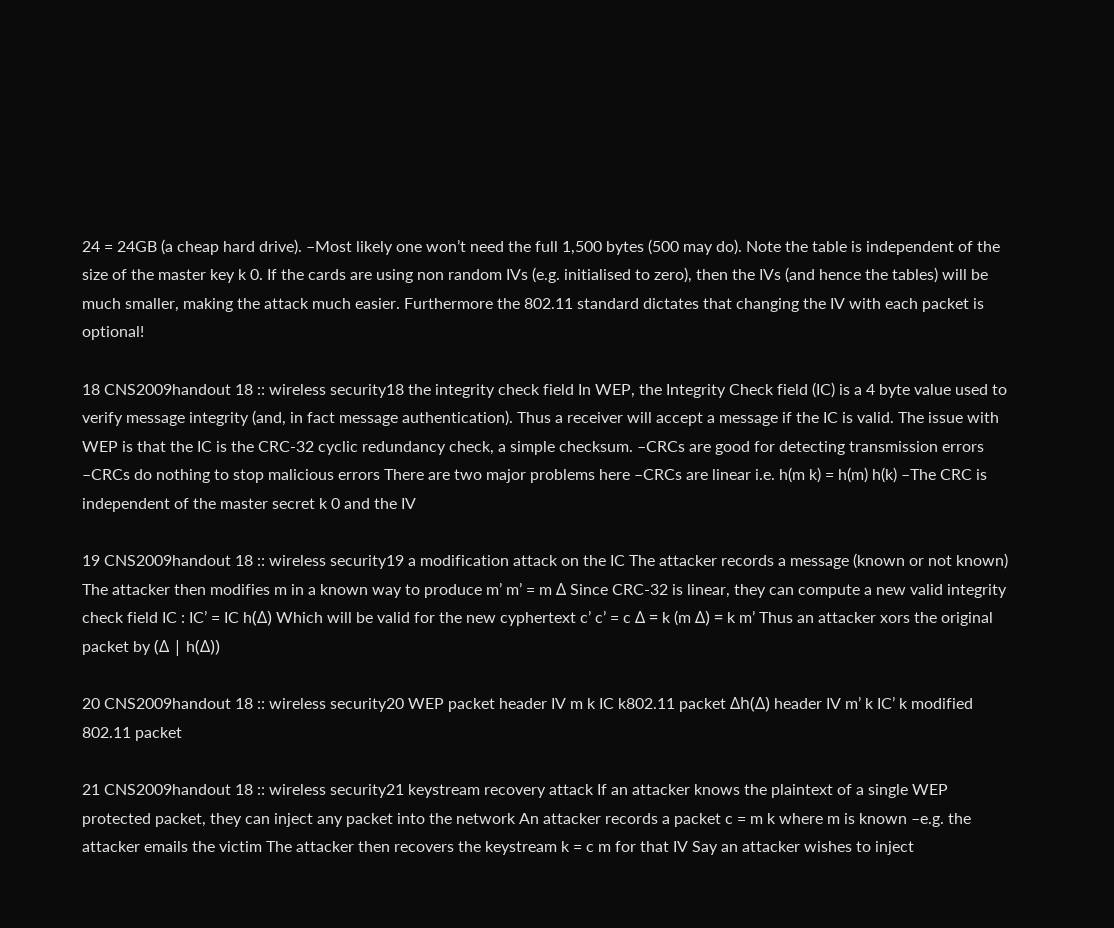24 = 24GB (a cheap hard drive). –Most likely one won’t need the full 1,500 bytes (500 may do). Note the table is independent of the size of the master key k 0. If the cards are using non random IVs (e.g. initialised to zero), then the IVs (and hence the tables) will be much smaller, making the attack much easier. Furthermore the 802.11 standard dictates that changing the IV with each packet is optional!

18 CNS2009handout 18 :: wireless security18 the integrity check field In WEP, the Integrity Check field (IC) is a 4 byte value used to verify message integrity (and, in fact message authentication). Thus a receiver will accept a message if the IC is valid. The issue with WEP is that the IC is the CRC-32 cyclic redundancy check, a simple checksum. –CRCs are good for detecting transmission errors –CRCs do nothing to stop malicious errors There are two major problems here –CRCs are linear i.e. h(m k) = h(m) h(k) –The CRC is independent of the master secret k 0 and the IV

19 CNS2009handout 18 :: wireless security19 a modification attack on the IC The attacker records a message (known or not known) The attacker then modifies m in a known way to produce m’ m’ = m Δ Since CRC-32 is linear, they can compute a new valid integrity check field IC : IC’ = IC h(Δ) Which will be valid for the new cyphertext c’ c’ = c Δ = k (m Δ) = k m’ Thus an attacker xors the original packet by (Δ | h(Δ))

20 CNS2009handout 18 :: wireless security20 WEP packet header IV m k IC k802.11 packet Δh(Δ) header IV m’ k IC’ k modified 802.11 packet

21 CNS2009handout 18 :: wireless security21 keystream recovery attack If an attacker knows the plaintext of a single WEP protected packet, they can inject any packet into the network An attacker records a packet c = m k where m is known –e.g. the attacker emails the victim The attacker then recovers the keystream k = c m for that IV Say an attacker wishes to inject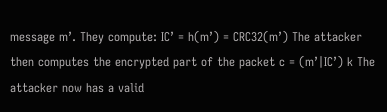message m’. They compute: IC’ = h(m’) = CRC32(m’) The attacker then computes the encrypted part of the packet c = (m’|IC’) k The attacker now has a valid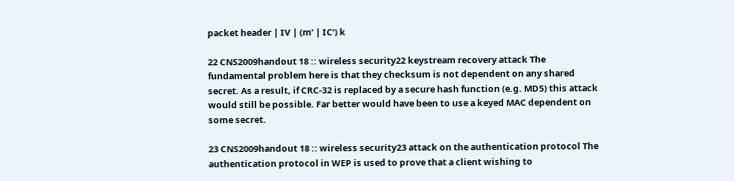packet header | IV | (m’ | IC’) k

22 CNS2009handout 18 :: wireless security22 keystream recovery attack The fundamental problem here is that they checksum is not dependent on any shared secret. As a result, if CRC-32 is replaced by a secure hash function (e.g. MD5) this attack would still be possible. Far better would have been to use a keyed MAC dependent on some secret.

23 CNS2009handout 18 :: wireless security23 attack on the authentication protocol The authentication protocol in WEP is used to prove that a client wishing to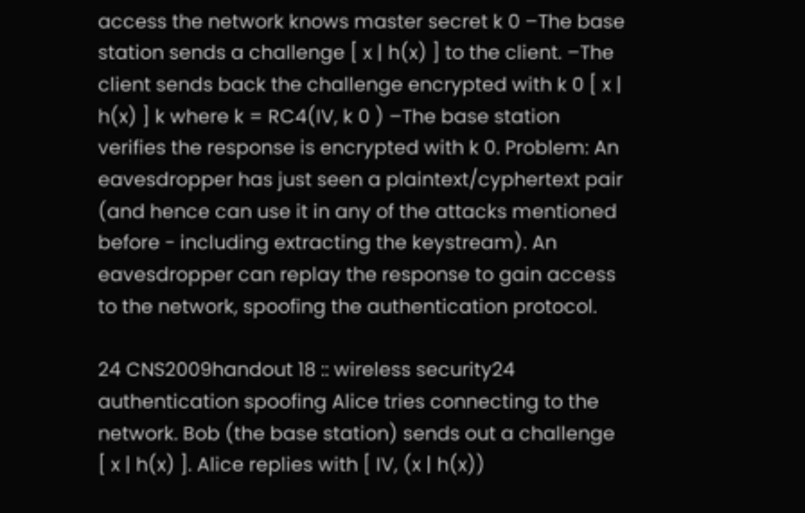access the network knows master secret k 0 –The base station sends a challenge [ x | h(x) ] to the client. –The client sends back the challenge encrypted with k 0 [ x | h(x) ] k where k = RC4(IV, k 0 ) –The base station verifies the response is encrypted with k 0. Problem: An eavesdropper has just seen a plaintext/cyphertext pair (and hence can use it in any of the attacks mentioned before - including extracting the keystream). An eavesdropper can replay the response to gain access to the network, spoofing the authentication protocol.

24 CNS2009handout 18 :: wireless security24 authentication spoofing Alice tries connecting to the network. Bob (the base station) sends out a challenge [ x | h(x) ]. Alice replies with [ IV, (x | h(x))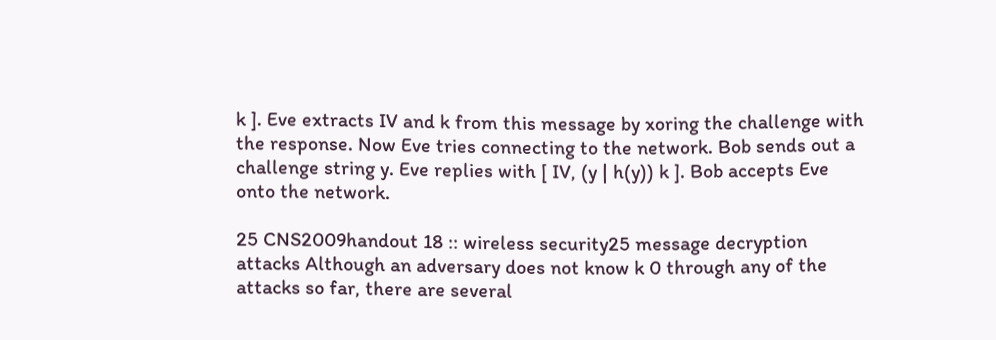k ]. Eve extracts IV and k from this message by xoring the challenge with the response. Now Eve tries connecting to the network. Bob sends out a challenge string y. Eve replies with [ IV, (y | h(y)) k ]. Bob accepts Eve onto the network.

25 CNS2009handout 18 :: wireless security25 message decryption attacks Although an adversary does not know k 0 through any of the attacks so far, there are several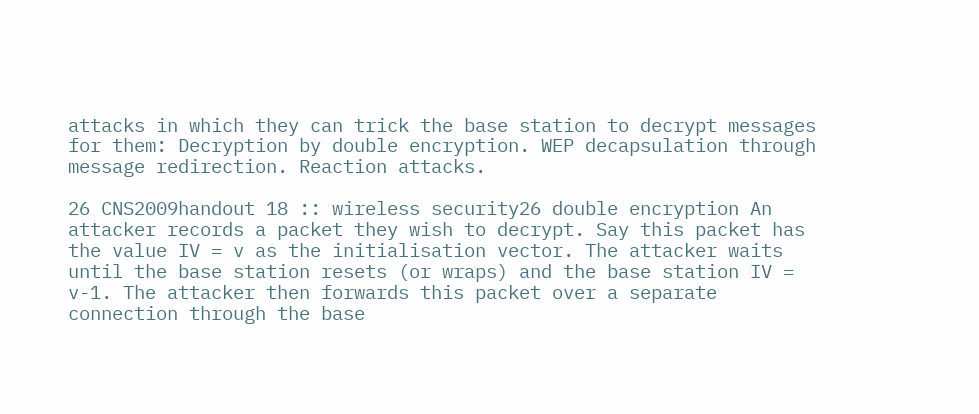attacks in which they can trick the base station to decrypt messages for them: Decryption by double encryption. WEP decapsulation through message redirection. Reaction attacks.

26 CNS2009handout 18 :: wireless security26 double encryption An attacker records a packet they wish to decrypt. Say this packet has the value IV = v as the initialisation vector. The attacker waits until the base station resets (or wraps) and the base station IV = v-1. The attacker then forwards this packet over a separate connection through the base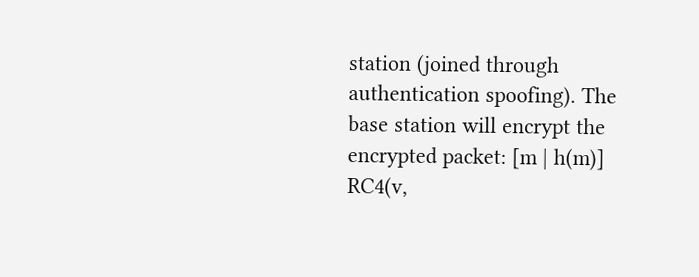station (joined through authentication spoofing). The base station will encrypt the encrypted packet: [m | h(m)] RC4(v,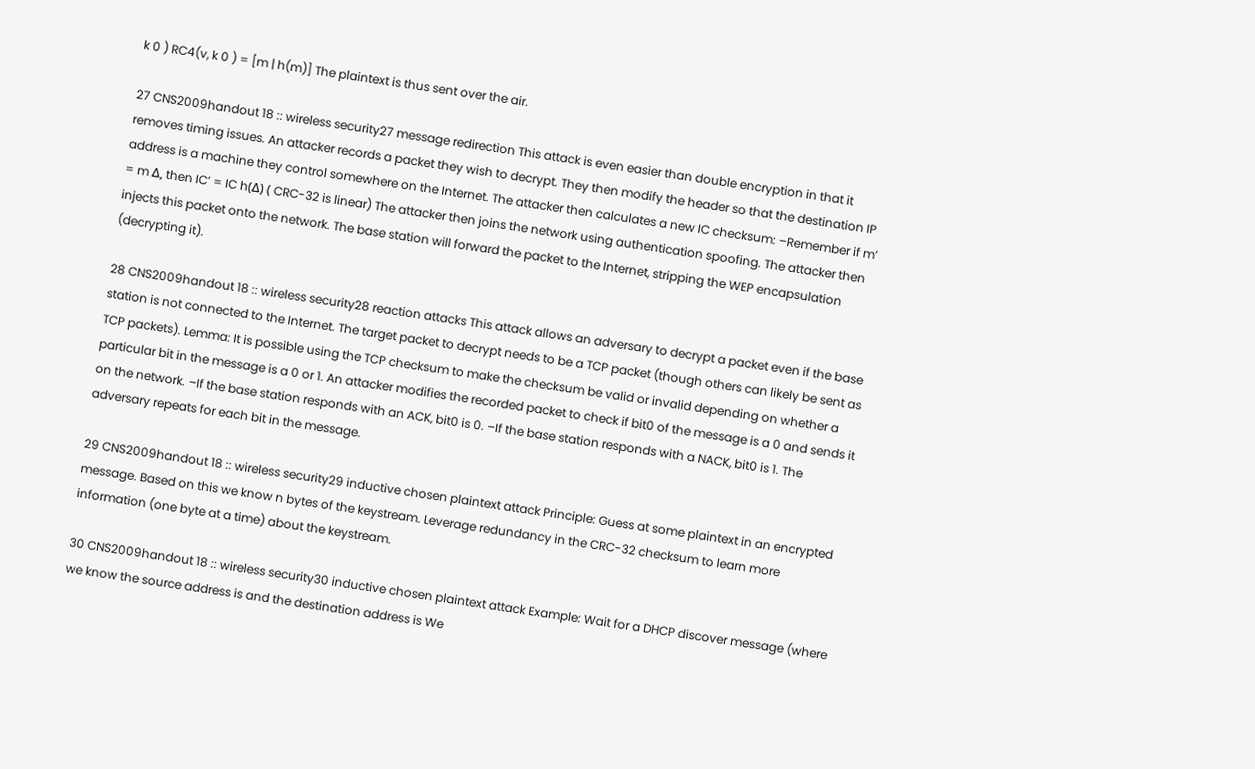k 0 ) RC4(v, k 0 ) = [m | h(m)] The plaintext is thus sent over the air.

27 CNS2009handout 18 :: wireless security27 message redirection This attack is even easier than double encryption in that it removes timing issues. An attacker records a packet they wish to decrypt. They then modify the header so that the destination IP address is a machine they control somewhere on the Internet. The attacker then calculates a new IC checksum: –Remember if m’ = m Δ, then IC’ = IC h(Δ) ( CRC-32 is linear) The attacker then joins the network using authentication spoofing. The attacker then injects this packet onto the network. The base station will forward the packet to the Internet, stripping the WEP encapsulation (decrypting it).

28 CNS2009handout 18 :: wireless security28 reaction attacks This attack allows an adversary to decrypt a packet even if the base station is not connected to the Internet. The target packet to decrypt needs to be a TCP packet (though others can likely be sent as TCP packets). Lemma: It is possible using the TCP checksum to make the checksum be valid or invalid depending on whether a particular bit in the message is a 0 or 1. An attacker modifies the recorded packet to check if bit0 of the message is a 0 and sends it on the network. –If the base station responds with an ACK, bit0 is 0. –If the base station responds with a NACK, bit0 is 1. The adversary repeats for each bit in the message.

29 CNS2009handout 18 :: wireless security29 inductive chosen plaintext attack Principle: Guess at some plaintext in an encrypted message. Based on this we know n bytes of the keystream. Leverage redundancy in the CRC-32 checksum to learn more information (one byte at a time) about the keystream.

30 CNS2009handout 18 :: wireless security30 inductive chosen plaintext attack Example: Wait for a DHCP discover message (where we know the source address is and the destination address is We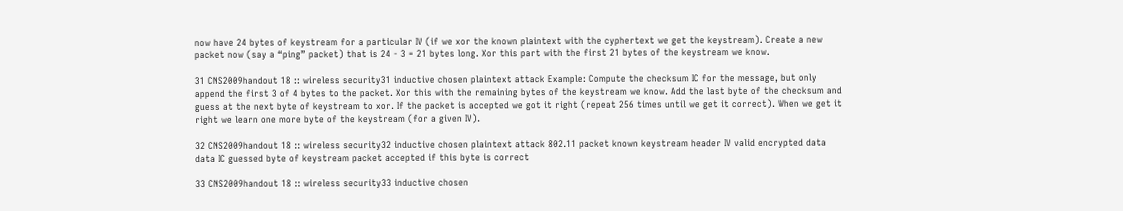now have 24 bytes of keystream for a particular IV (if we xor the known plaintext with the cyphertext we get the keystream). Create a new packet now (say a “ping” packet) that is 24 - 3 = 21 bytes long. Xor this part with the first 21 bytes of the keystream we know.

31 CNS2009handout 18 :: wireless security31 inductive chosen plaintext attack Example: Compute the checksum IC for the message, but only append the first 3 of 4 bytes to the packet. Xor this with the remaining bytes of the keystream we know. Add the last byte of the checksum and guess at the next byte of keystream to xor. If the packet is accepted we got it right (repeat 256 times until we get it correct). When we get it right we learn one more byte of the keystream (for a given IV).

32 CNS2009handout 18 :: wireless security32 inductive chosen plaintext attack 802.11 packet known keystream header IV valid encrypted data data IC guessed byte of keystream packet accepted if this byte is correct

33 CNS2009handout 18 :: wireless security33 inductive chosen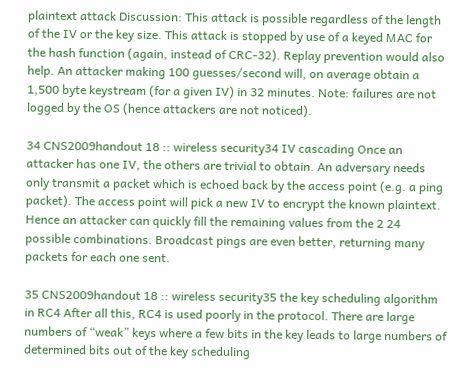plaintext attack Discussion: This attack is possible regardless of the length of the IV or the key size. This attack is stopped by use of a keyed MAC for the hash function (again, instead of CRC-32). Replay prevention would also help. An attacker making 100 guesses/second will, on average obtain a 1,500 byte keystream (for a given IV) in 32 minutes. Note: failures are not logged by the OS (hence attackers are not noticed).

34 CNS2009handout 18 :: wireless security34 IV cascading Once an attacker has one IV, the others are trivial to obtain. An adversary needs only transmit a packet which is echoed back by the access point (e.g. a ping packet). The access point will pick a new IV to encrypt the known plaintext. Hence an attacker can quickly fill the remaining values from the 2 24 possible combinations. Broadcast pings are even better, returning many packets for each one sent.

35 CNS2009handout 18 :: wireless security35 the key scheduling algorithm in RC4 After all this, RC4 is used poorly in the protocol. There are large numbers of “weak” keys where a few bits in the key leads to large numbers of determined bits out of the key scheduling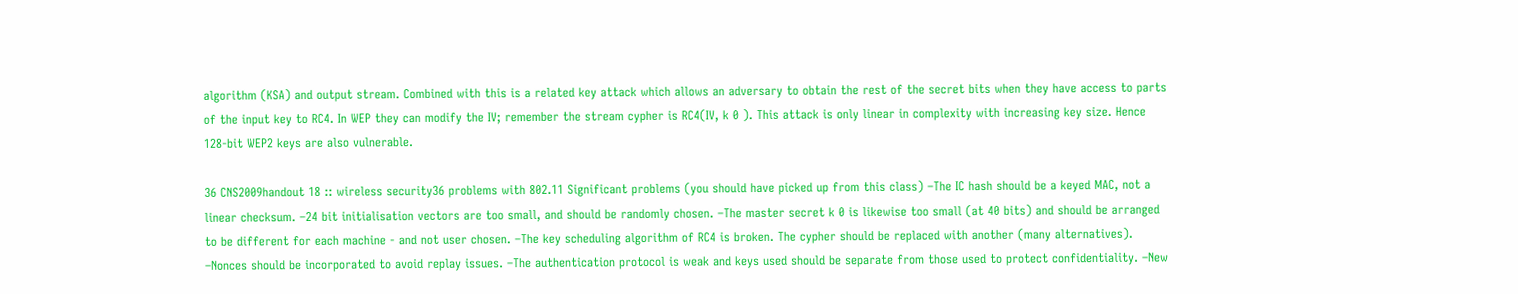algorithm (KSA) and output stream. Combined with this is a related key attack which allows an adversary to obtain the rest of the secret bits when they have access to parts of the input key to RC4. In WEP they can modify the IV; remember the stream cypher is RC4(IV, k 0 ). This attack is only linear in complexity with increasing key size. Hence 128-bit WEP2 keys are also vulnerable.

36 CNS2009handout 18 :: wireless security36 problems with 802.11 Significant problems (you should have picked up from this class) –The IC hash should be a keyed MAC, not a linear checksum. –24 bit initialisation vectors are too small, and should be randomly chosen. –The master secret k 0 is likewise too small (at 40 bits) and should be arranged to be different for each machine - and not user chosen. –The key scheduling algorithm of RC4 is broken. The cypher should be replaced with another (many alternatives). –Nonces should be incorporated to avoid replay issues. –The authentication protocol is weak and keys used should be separate from those used to protect confidentiality. –New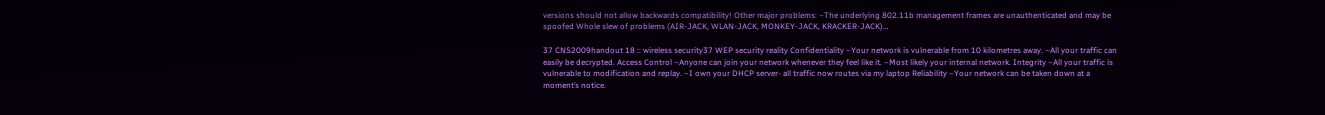versions should not allow backwards compatibility! Other major problems: –The underlying 802.11b management frames are unauthenticated and may be spoofed Whole slew of problems (AIR-JACK, WLAN-JACK, MONKEY-JACK, KRACKER-JACK)…

37 CNS2009handout 18 :: wireless security37 WEP security reality Confidentiality –Your network is vulnerable from 10 kilometres away. –All your traffic can easily be decrypted. Access Control –Anyone can join your network whenever they feel like it. –Most likely your internal network. Integrity –All your traffic is vulnerable to modification and replay. –I own your DHCP server- all traffic now routes via my laptop Reliability –Your network can be taken down at a moment’s notice.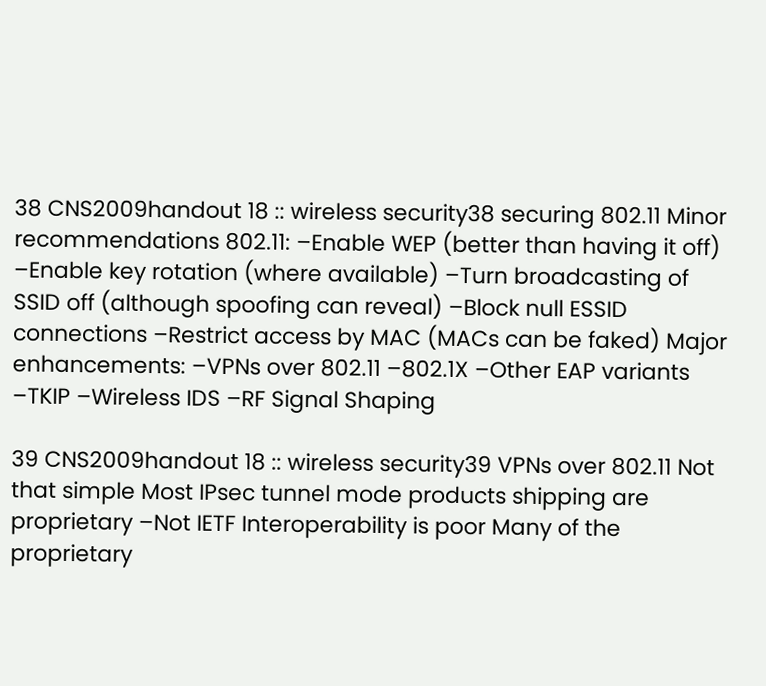38 CNS2009handout 18 :: wireless security38 securing 802.11 Minor recommendations 802.11: –Enable WEP (better than having it off) –Enable key rotation (where available) –Turn broadcasting of SSID off (although spoofing can reveal) –Block null ESSID connections –Restrict access by MAC (MACs can be faked) Major enhancements: –VPNs over 802.11 –802.1X –Other EAP variants –TKIP –Wireless IDS –RF Signal Shaping

39 CNS2009handout 18 :: wireless security39 VPNs over 802.11 Not that simple Most IPsec tunnel mode products shipping are proprietary –Not IETF Interoperability is poor Many of the proprietary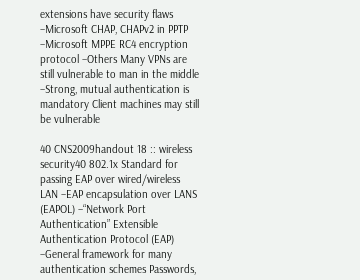extensions have security flaws –Microsoft CHAP, CHAPv2 in PPTP –Microsoft MPPE RC4 encryption protocol –Others Many VPNs are still vulnerable to man in the middle –Strong, mutual authentication is mandatory Client machines may still be vulnerable

40 CNS2009handout 18 :: wireless security40 802.1x Standard for passing EAP over wired/wireless LAN –EAP encapsulation over LANS (EAPOL) –“Network Port Authentication” Extensible Authentication Protocol (EAP) –General framework for many authentication schemes Passwords,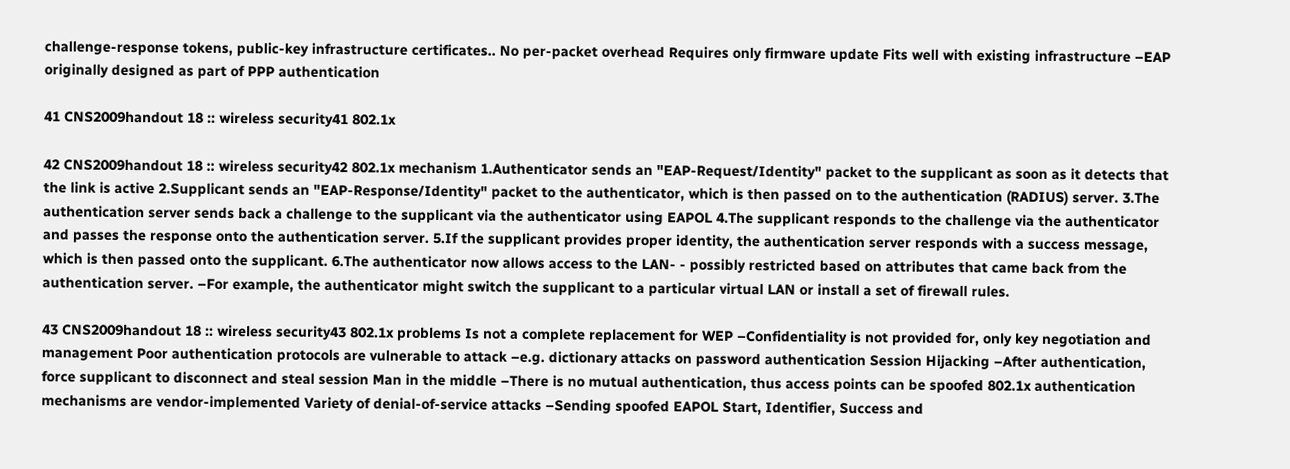challenge-response tokens, public-key infrastructure certificates.. No per-packet overhead Requires only firmware update Fits well with existing infrastructure –EAP originally designed as part of PPP authentication

41 CNS2009handout 18 :: wireless security41 802.1x

42 CNS2009handout 18 :: wireless security42 802.1x mechanism 1.Authenticator sends an "EAP-Request/Identity" packet to the supplicant as soon as it detects that the link is active 2.Supplicant sends an "EAP-Response/Identity" packet to the authenticator, which is then passed on to the authentication (RADIUS) server. 3.The authentication server sends back a challenge to the supplicant via the authenticator using EAPOL 4.The supplicant responds to the challenge via the authenticator and passes the response onto the authentication server. 5.If the supplicant provides proper identity, the authentication server responds with a success message, which is then passed onto the supplicant. 6.The authenticator now allows access to the LAN- - possibly restricted based on attributes that came back from the authentication server. –For example, the authenticator might switch the supplicant to a particular virtual LAN or install a set of firewall rules.

43 CNS2009handout 18 :: wireless security43 802.1x problems Is not a complete replacement for WEP –Confidentiality is not provided for, only key negotiation and management Poor authentication protocols are vulnerable to attack –e.g. dictionary attacks on password authentication Session Hijacking –After authentication, force supplicant to disconnect and steal session Man in the middle –There is no mutual authentication, thus access points can be spoofed 802.1x authentication mechanisms are vendor-implemented Variety of denial-of-service attacks –Sending spoofed EAPOL Start, Identifier, Success and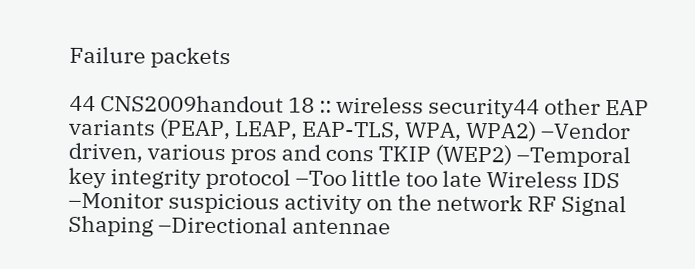Failure packets

44 CNS2009handout 18 :: wireless security44 other EAP variants (PEAP, LEAP, EAP-TLS, WPA, WPA2) –Vendor driven, various pros and cons TKIP (WEP2) –Temporal key integrity protocol –Too little too late Wireless IDS –Monitor suspicious activity on the network RF Signal Shaping –Directional antennae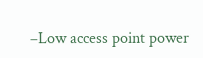–Low access point power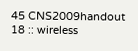45 CNS2009handout 18 :: wireless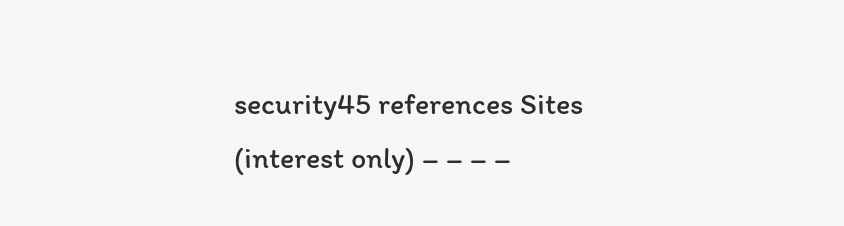security45 references Sites (interest only) – – – –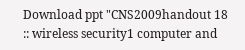Download ppt "CNS2009handout 18 :: wireless security1 computer and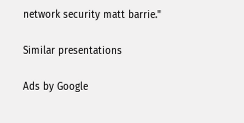network security matt barrie."

Similar presentations

Ads by Google